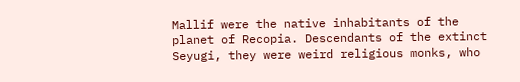Mallif were the native inhabitants of the planet of Recopia. Descendants of the extinct Seyugi, they were weird religious monks, who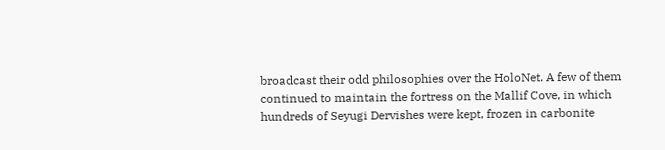broadcast their odd philosophies over the HoloNet. A few of them continued to maintain the fortress on the Mallif Cove, in which hundreds of Seyugi Dervishes were kept, frozen in carbonite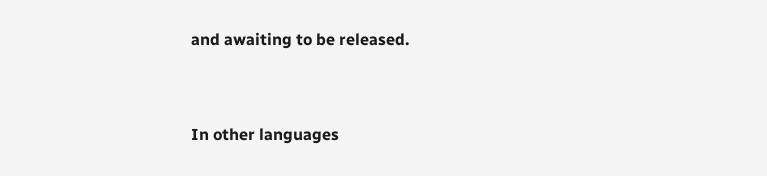and awaiting to be released.


In other languages